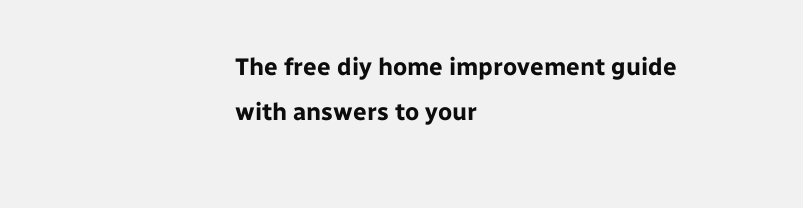The free diy home improvement guide with answers to your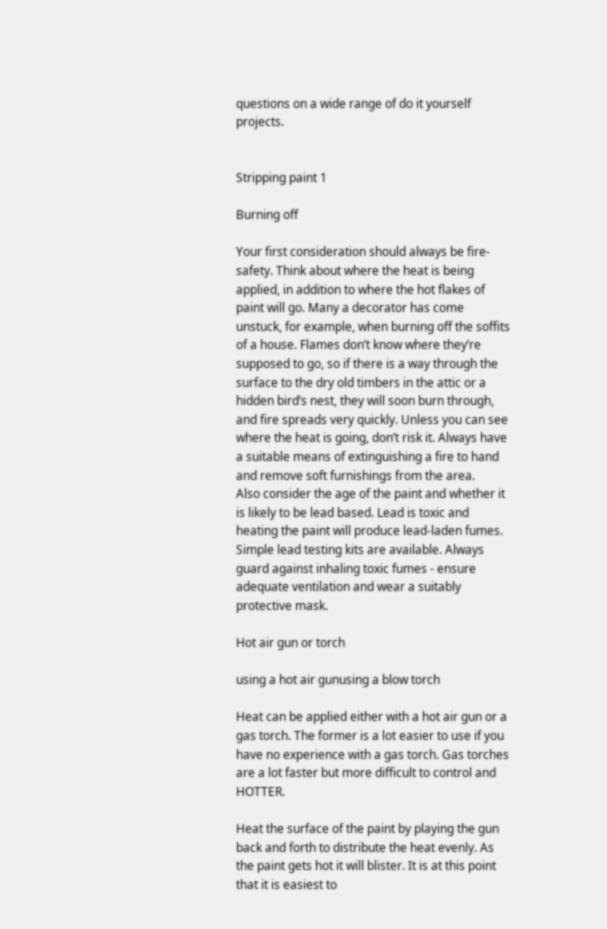questions on a wide range of do it yourself projects.


Stripping paint 1

Burning off

Your first consideration should always be fire-safety. Think about where the heat is being applied, in addition to where the hot flakes of paint will go. Many a decorator has come unstuck, for example, when burning off the soffits of a house. Flames don’t know where they’re supposed to go, so if there is a way through the surface to the dry old timbers in the attic or a hidden bird’s nest, they will soon burn through, and fire spreads very quickly. Unless you can see where the heat is going, don’t risk it. Always have a suitable means of extinguishing a fire to hand and remove soft furnishings from the area.
Also consider the age of the paint and whether it is likely to be lead based. Lead is toxic and heating the paint will produce lead-laden fumes. Simple lead testing kits are available. Always guard against inhaling toxic fumes - ensure adequate ventilation and wear a suitably protective mask.

Hot air gun or torch

using a hot air gunusing a blow torch

Heat can be applied either with a hot air gun or a gas torch. The former is a lot easier to use if you have no experience with a gas torch. Gas torches are a lot faster but more difficult to control and HOTTER.

Heat the surface of the paint by playing the gun back and forth to distribute the heat evenly. As the paint gets hot it will blister. It is at this point that it is easiest to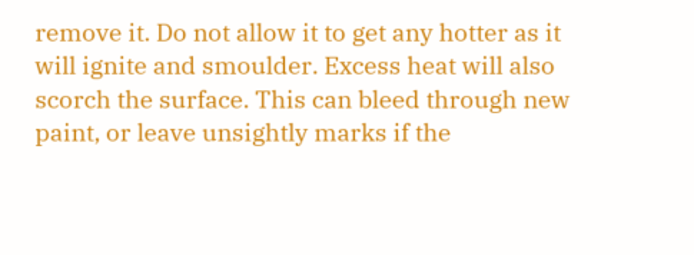remove it. Do not allow it to get any hotter as it will ignite and smoulder. Excess heat will also scorch the surface. This can bleed through new paint, or leave unsightly marks if the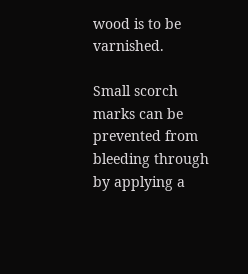wood is to be varnished.

Small scorch marks can be prevented from bleeding through by applying a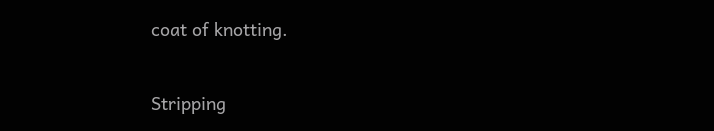coat of knotting.

Stripping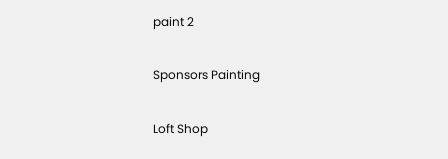paint 2

Sponsors Painting

Loft Shop